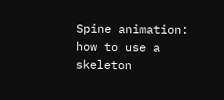Spine animation: how to use a skeleton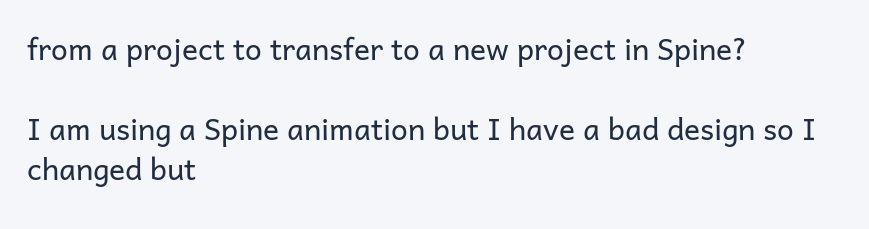from a project to transfer to a new project in Spine?

I am using a Spine animation but I have a bad design so I changed but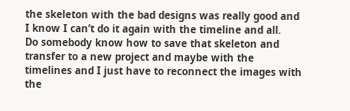the skeleton with the bad designs was really good and I know I can’t do it again with the timeline and all.
Do somebody know how to save that skeleton and transfer to a new project and maybe with the timelines and I just have to reconnect the images with the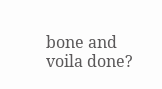bone and voila done?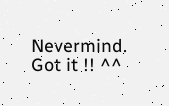Nevermind. Got it !! ^^